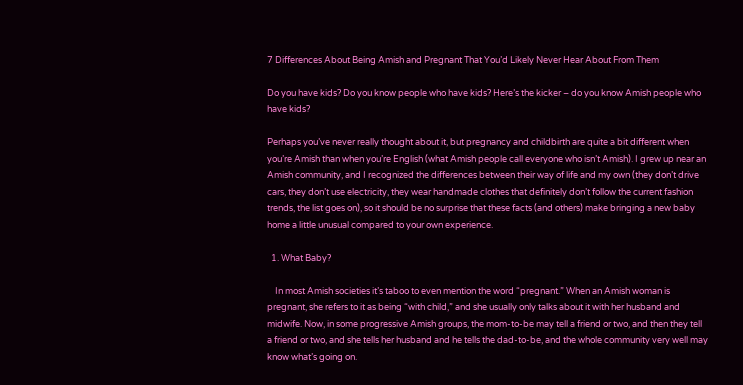7 Differences About Being Amish and Pregnant That You’d Likely Never Hear About From Them

Do you have kids? Do you know people who have kids? Here’s the kicker – do you know Amish people who have kids?

Perhaps you’ve never really thought about it, but pregnancy and childbirth are quite a bit different when you’re Amish than when you’re English (what Amish people call everyone who isn’t Amish). I grew up near an Amish community, and I recognized the differences between their way of life and my own (they don’t drive cars, they don’t use electricity, they wear handmade clothes that definitely don’t follow the current fashion trends, the list goes on), so it should be no surprise that these facts (and others) make bringing a new baby home a little unusual compared to your own experience.

  1. What Baby?

    In most Amish societies it’s taboo to even mention the word “pregnant.” When an Amish woman is pregnant, she refers to it as being “with child,” and she usually only talks about it with her husband and midwife. Now, in some progressive Amish groups, the mom-to-be may tell a friend or two, and then they tell a friend or two, and she tells her husband and he tells the dad-to-be, and the whole community very well may know what’s going on.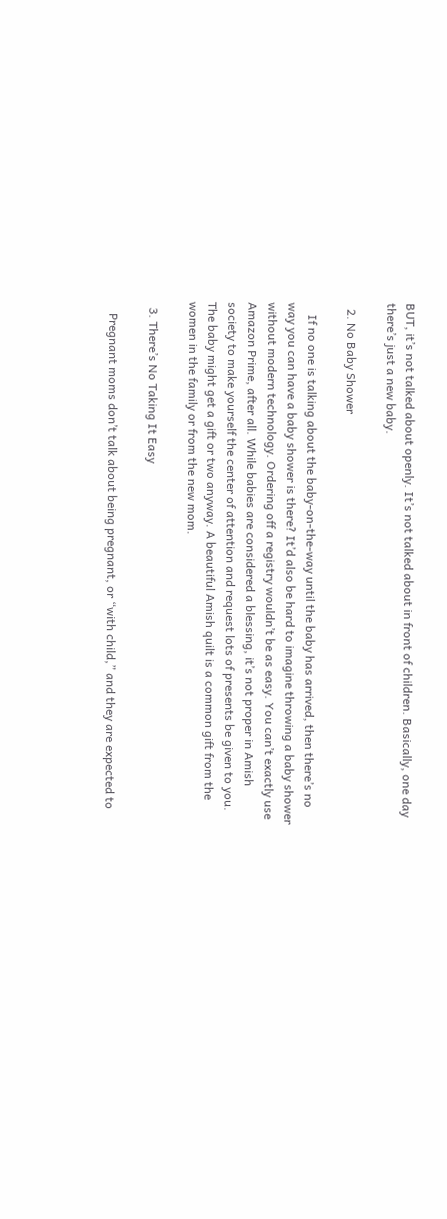BUT, it’s not talked about openly. It’s not talked about in front of children. Basically, one day there’s just a new baby.

  2. No Baby Shower

    If no one is talking about the baby-on-the-way until the baby has arrived, then there’s no way you can have a baby shower is there? It’d also be hard to imagine throwing a baby shower without modern technology. Ordering off a registry wouldn’t be as easy. You can’t exactly use Amazon Prime, after all. While babies are considered a blessing, it’s not proper in Amish society to make yourself the center of attention and request lots of presents be given to you. The baby might get a gift or two anyway. A beautiful Amish quilt is a common gift from the women in the family or from the new mom.

  3. There’s No Taking It Easy

    Pregnant moms don’t talk about being pregnant, or “with child,” and they are expected to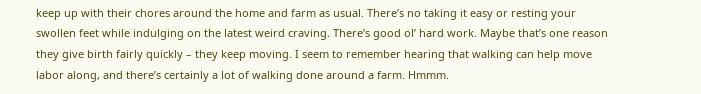keep up with their chores around the home and farm as usual. There’s no taking it easy or resting your swollen feet while indulging on the latest weird craving. There’s good ol’ hard work. Maybe that’s one reason they give birth fairly quickly – they keep moving. I seem to remember hearing that walking can help move labor along, and there’s certainly a lot of walking done around a farm. Hmmm.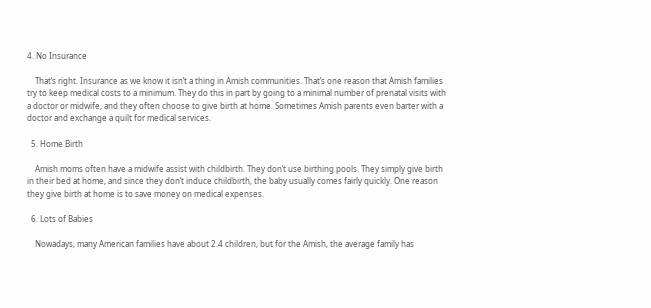4. No Insurance

    That’s right. Insurance as we know it isn’t a thing in Amish communities. That’s one reason that Amish families try to keep medical costs to a minimum. They do this in part by going to a minimal number of prenatal visits with a doctor or midwife, and they often choose to give birth at home. Sometimes Amish parents even barter with a doctor and exchange a quilt for medical services.

  5. Home Birth

    Amish moms often have a midwife assist with childbirth. They don’t use birthing pools. They simply give birth in their bed at home, and since they don’t induce childbirth, the baby usually comes fairly quickly. One reason they give birth at home is to save money on medical expenses.

  6. Lots of Babies

    Nowadays, many American families have about 2.4 children, but for the Amish, the average family has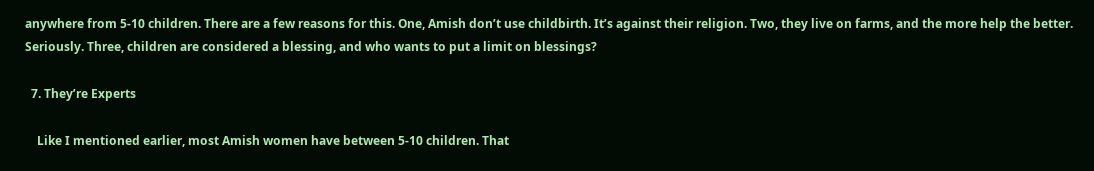anywhere from 5-10 children. There are a few reasons for this. One, Amish don’t use childbirth. It’s against their religion. Two, they live on farms, and the more help the better. Seriously. Three, children are considered a blessing, and who wants to put a limit on blessings?

  7. They’re Experts

    Like I mentioned earlier, most Amish women have between 5-10 children. That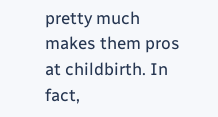pretty much makes them pros at childbirth. In fact,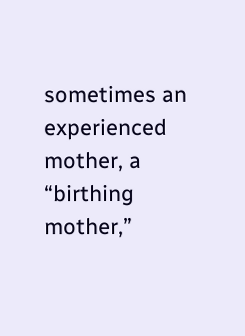sometimes an experienced mother, a “birthing mother,”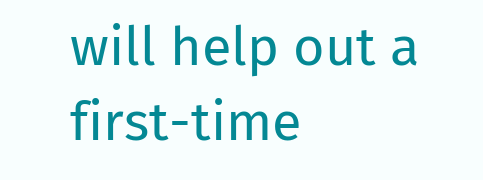will help out a first-time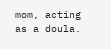mom, acting as a doula.